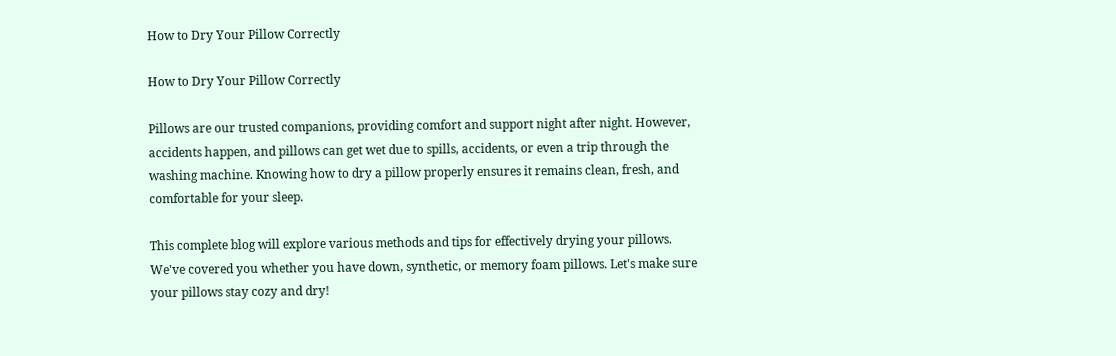How to Dry Your Pillow Correctly

How to Dry Your Pillow Correctly

Pillows are our trusted companions, providing comfort and support night after night. However, accidents happen, and pillows can get wet due to spills, accidents, or even a trip through the washing machine. Knowing how to dry a pillow properly ensures it remains clean, fresh, and comfortable for your sleep.

This complete blog will explore various methods and tips for effectively drying your pillows. We've covered you whether you have down, synthetic, or memory foam pillows. Let's make sure your pillows stay cozy and dry!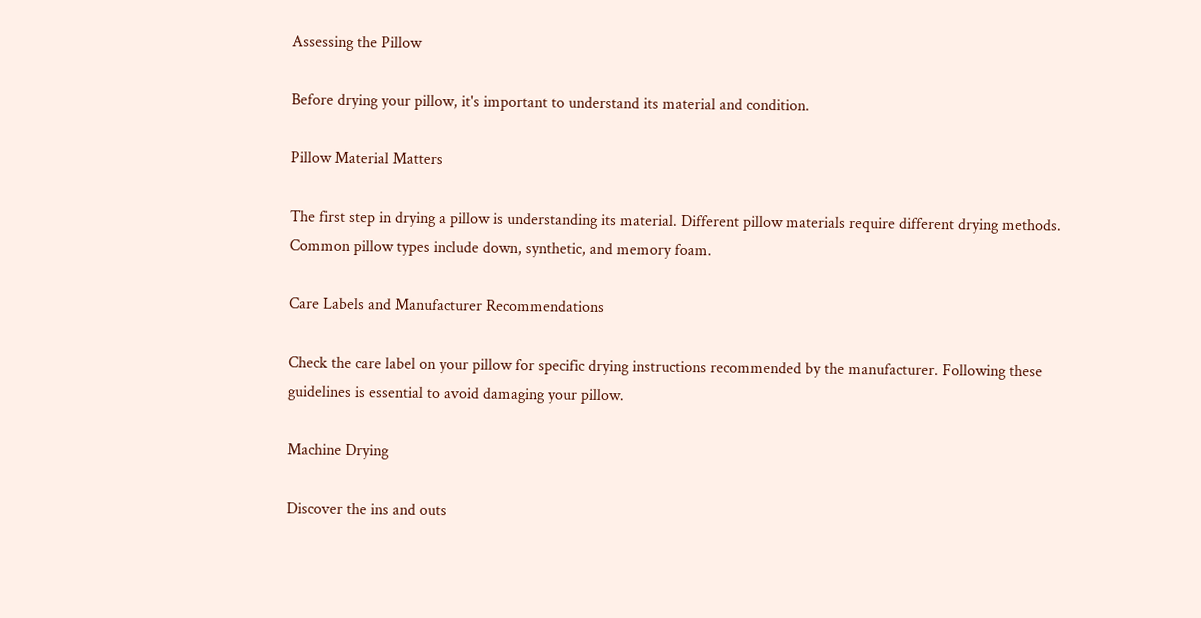Assessing the Pillow

Before drying your pillow, it's important to understand its material and condition.

Pillow Material Matters

The first step in drying a pillow is understanding its material. Different pillow materials require different drying methods. Common pillow types include down, synthetic, and memory foam.

Care Labels and Manufacturer Recommendations

Check the care label on your pillow for specific drying instructions recommended by the manufacturer. Following these guidelines is essential to avoid damaging your pillow.

Machine Drying

Discover the ins and outs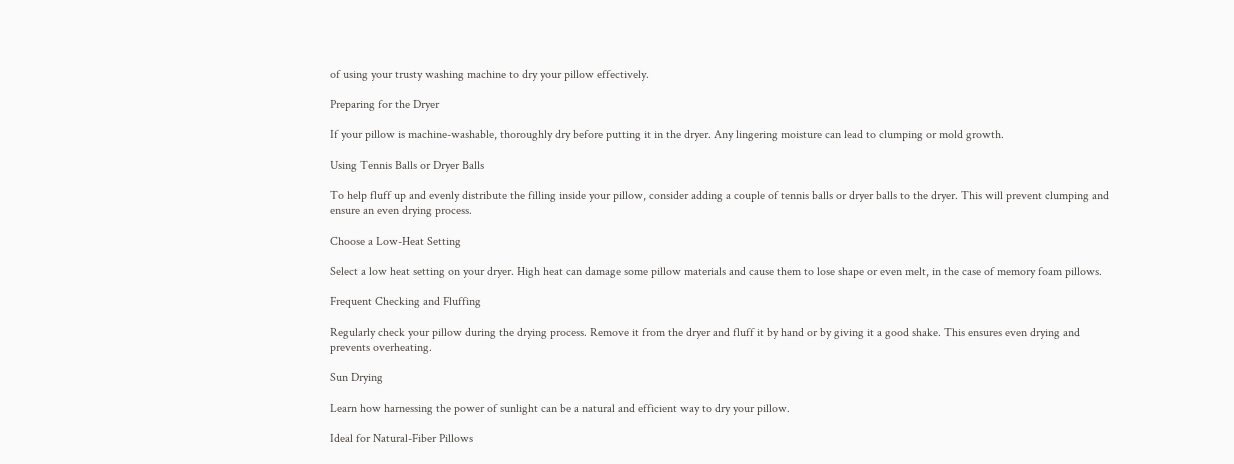of using your trusty washing machine to dry your pillow effectively.

Preparing for the Dryer

If your pillow is machine-washable, thoroughly dry before putting it in the dryer. Any lingering moisture can lead to clumping or mold growth.

Using Tennis Balls or Dryer Balls

To help fluff up and evenly distribute the filling inside your pillow, consider adding a couple of tennis balls or dryer balls to the dryer. This will prevent clumping and ensure an even drying process.

Choose a Low-Heat Setting

Select a low heat setting on your dryer. High heat can damage some pillow materials and cause them to lose shape or even melt, in the case of memory foam pillows.

Frequent Checking and Fluffing

Regularly check your pillow during the drying process. Remove it from the dryer and fluff it by hand or by giving it a good shake. This ensures even drying and prevents overheating.

Sun Drying

Learn how harnessing the power of sunlight can be a natural and efficient way to dry your pillow.

Ideal for Natural-Fiber Pillows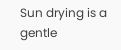Sun drying is a gentle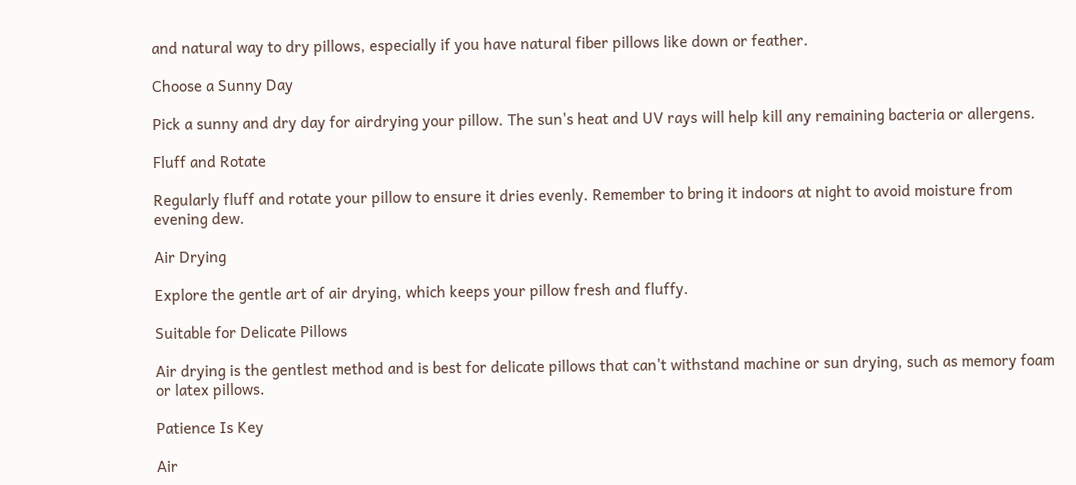and natural way to dry pillows, especially if you have natural fiber pillows like down or feather.

Choose a Sunny Day

Pick a sunny and dry day for airdrying your pillow. The sun's heat and UV rays will help kill any remaining bacteria or allergens.

Fluff and Rotate

Regularly fluff and rotate your pillow to ensure it dries evenly. Remember to bring it indoors at night to avoid moisture from evening dew.

Air Drying

Explore the gentle art of air drying, which keeps your pillow fresh and fluffy.

Suitable for Delicate Pillows

Air drying is the gentlest method and is best for delicate pillows that can't withstand machine or sun drying, such as memory foam or latex pillows.

Patience Is Key

Air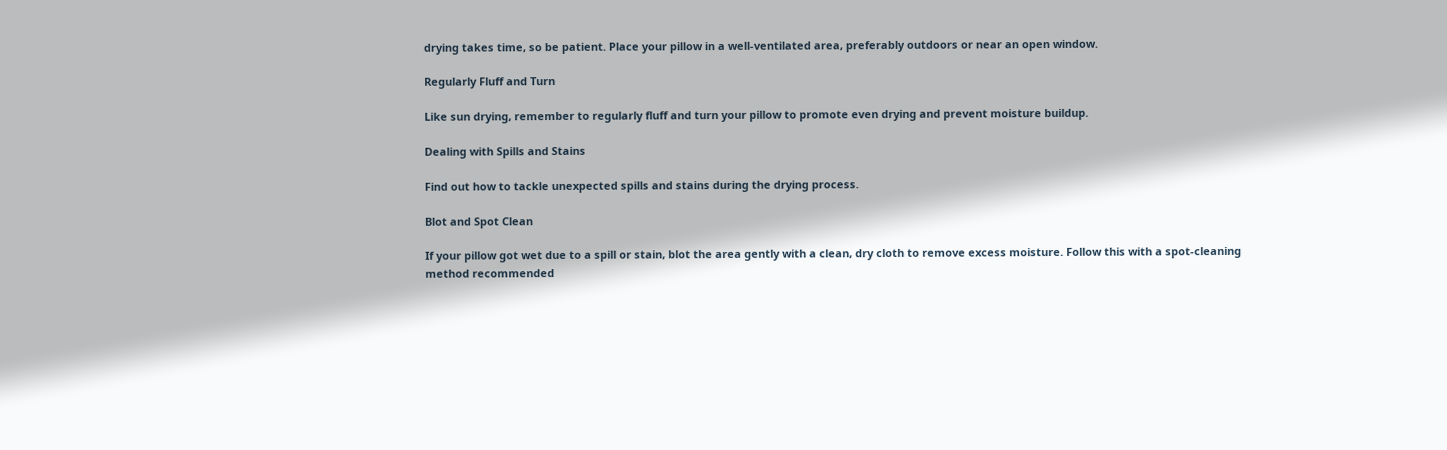drying takes time, so be patient. Place your pillow in a well-ventilated area, preferably outdoors or near an open window.

Regularly Fluff and Turn

Like sun drying, remember to regularly fluff and turn your pillow to promote even drying and prevent moisture buildup.

Dealing with Spills and Stains

Find out how to tackle unexpected spills and stains during the drying process.

Blot and Spot Clean

If your pillow got wet due to a spill or stain, blot the area gently with a clean, dry cloth to remove excess moisture. Follow this with a spot-cleaning method recommended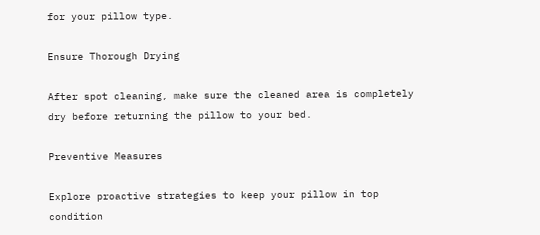for your pillow type.

Ensure Thorough Drying

After spot cleaning, make sure the cleaned area is completely dry before returning the pillow to your bed.

Preventive Measures

Explore proactive strategies to keep your pillow in top condition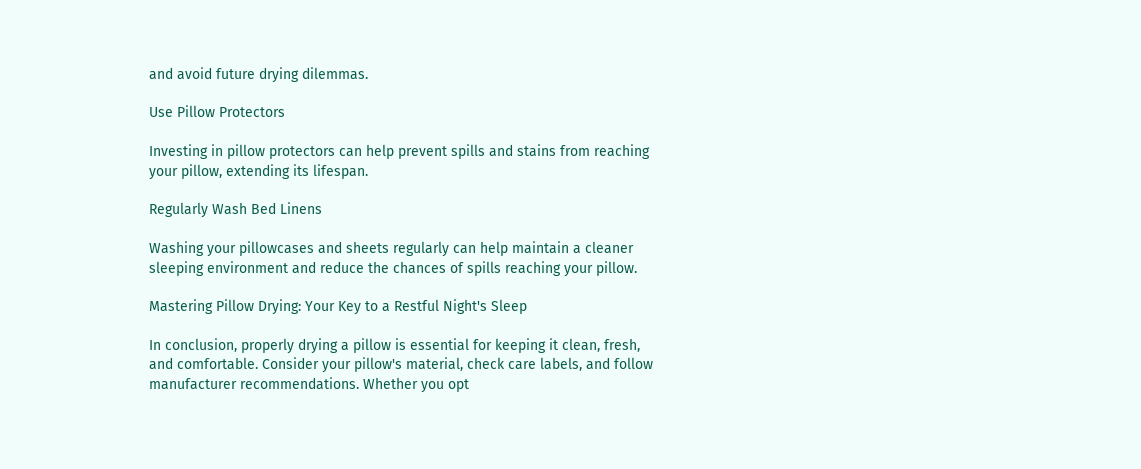and avoid future drying dilemmas.

Use Pillow Protectors

Investing in pillow protectors can help prevent spills and stains from reaching your pillow, extending its lifespan.

Regularly Wash Bed Linens

Washing your pillowcases and sheets regularly can help maintain a cleaner sleeping environment and reduce the chances of spills reaching your pillow.

Mastering Pillow Drying: Your Key to a Restful Night's Sleep

In conclusion, properly drying a pillow is essential for keeping it clean, fresh, and comfortable. Consider your pillow's material, check care labels, and follow manufacturer recommendations. Whether you opt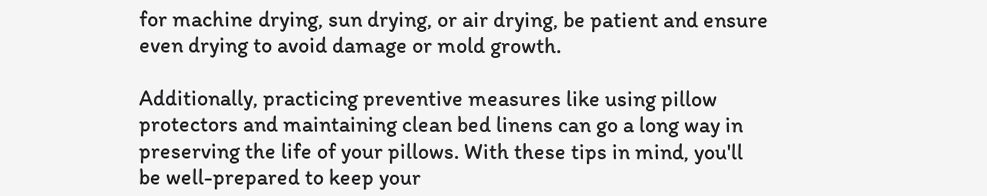for machine drying, sun drying, or air drying, be patient and ensure even drying to avoid damage or mold growth.

Additionally, practicing preventive measures like using pillow protectors and maintaining clean bed linens can go a long way in preserving the life of your pillows. With these tips in mind, you'll be well-prepared to keep your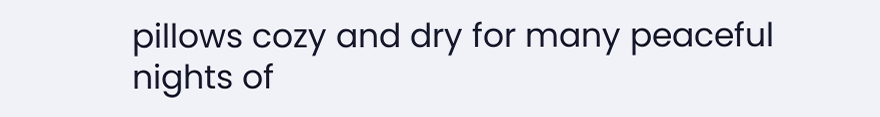pillows cozy and dry for many peaceful nights of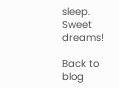sleep. Sweet dreams!

Back to blog